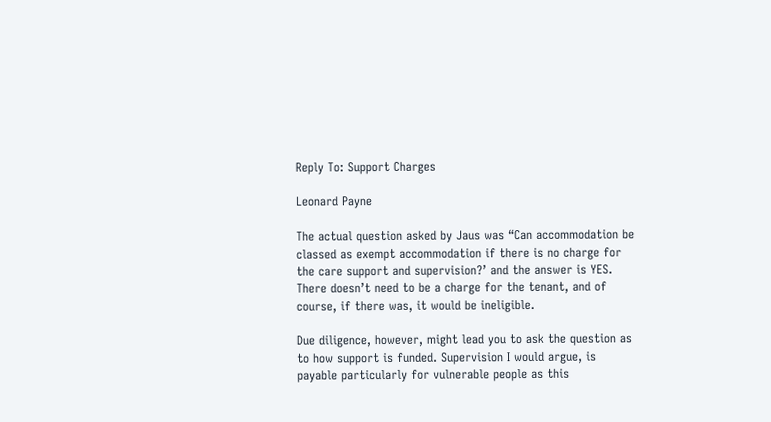Reply To: Support Charges

Leonard Payne

The actual question asked by Jaus was “Can accommodation be classed as exempt accommodation if there is no charge for the care support and supervision?’ and the answer is YES. There doesn’t need to be a charge for the tenant, and of course, if there was, it would be ineligible.

Due diligence, however, might lead you to ask the question as to how support is funded. Supervision I would argue, is payable particularly for vulnerable people as this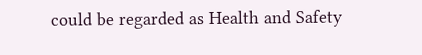could be regarded as Health and Safety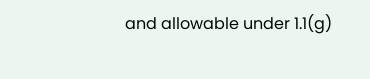and allowable under 1.1(g)